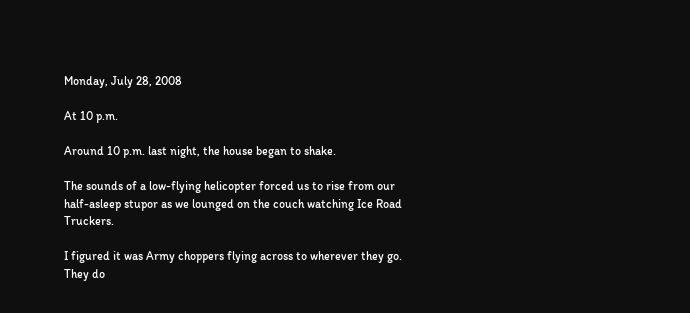Monday, July 28, 2008

At 10 p.m.

Around 10 p.m. last night, the house began to shake.

The sounds of a low-flying helicopter forced us to rise from our half-asleep stupor as we lounged on the couch watching Ice Road Truckers.

I figured it was Army choppers flying across to wherever they go. They do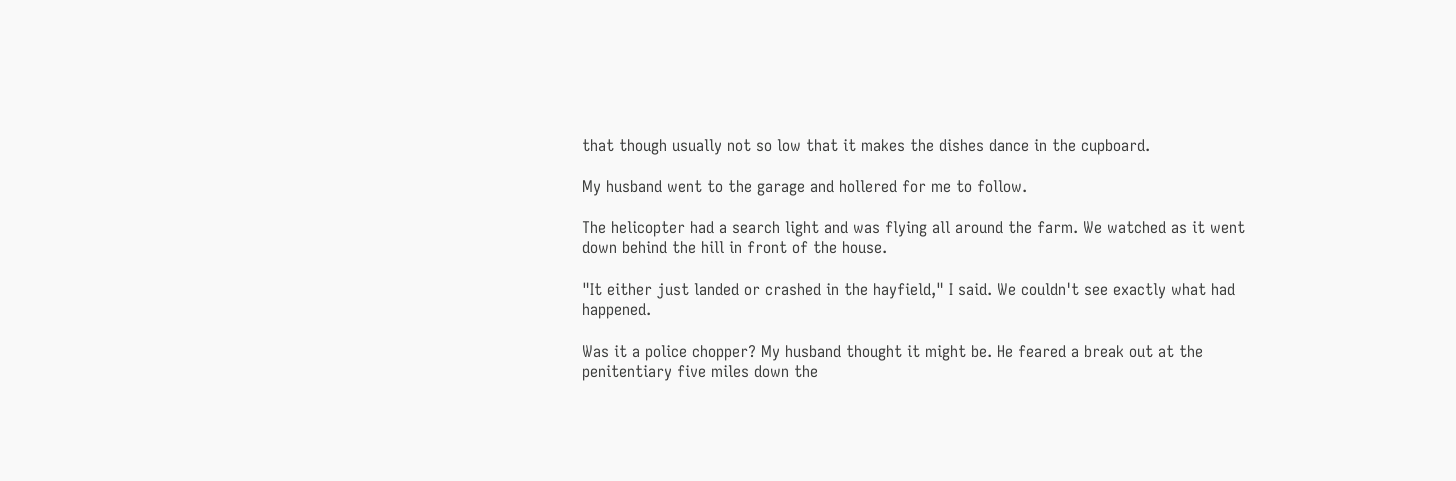that though usually not so low that it makes the dishes dance in the cupboard.

My husband went to the garage and hollered for me to follow.

The helicopter had a search light and was flying all around the farm. We watched as it went down behind the hill in front of the house.

"It either just landed or crashed in the hayfield," I said. We couldn't see exactly what had happened.

Was it a police chopper? My husband thought it might be. He feared a break out at the penitentiary five miles down the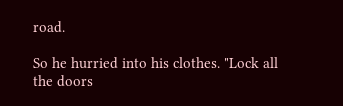road.

So he hurried into his clothes. "Lock all the doors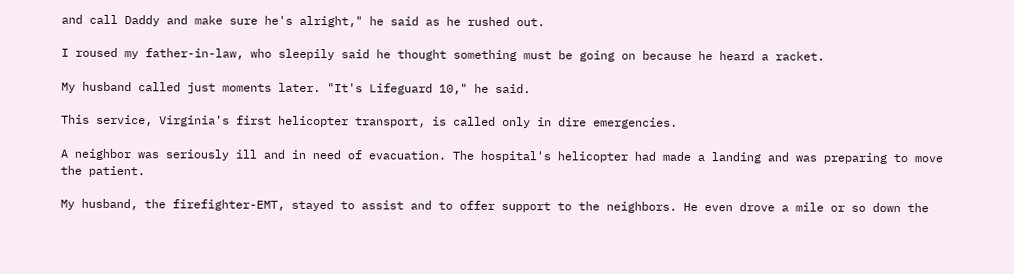and call Daddy and make sure he's alright," he said as he rushed out.

I roused my father-in-law, who sleepily said he thought something must be going on because he heard a racket.

My husband called just moments later. "It's Lifeguard 10," he said.

This service, Virginia's first helicopter transport, is called only in dire emergencies.

A neighbor was seriously ill and in need of evacuation. The hospital's helicopter had made a landing and was preparing to move the patient.

My husband, the firefighter-EMT, stayed to assist and to offer support to the neighbors. He even drove a mile or so down the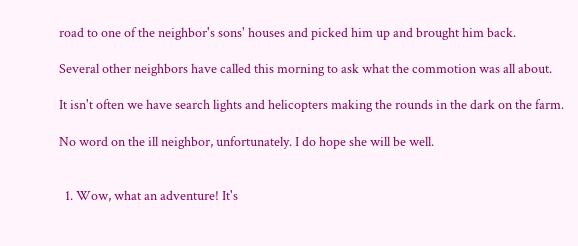road to one of the neighbor's sons' houses and picked him up and brought him back.

Several other neighbors have called this morning to ask what the commotion was all about.

It isn't often we have search lights and helicopters making the rounds in the dark on the farm.

No word on the ill neighbor, unfortunately. I do hope she will be well.


  1. Wow, what an adventure! It's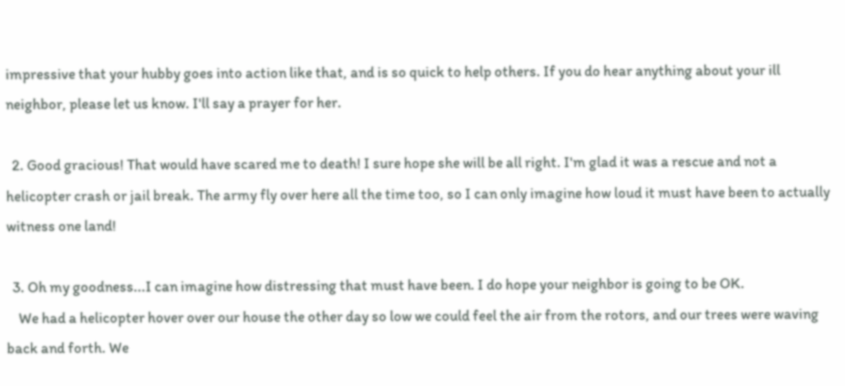impressive that your hubby goes into action like that, and is so quick to help others. If you do hear anything about your ill neighbor, please let us know. I'll say a prayer for her.

  2. Good gracious! That would have scared me to death! I sure hope she will be all right. I'm glad it was a rescue and not a helicopter crash or jail break. The army fly over here all the time too, so I can only imagine how loud it must have been to actually witness one land!

  3. Oh my goodness...I can imagine how distressing that must have been. I do hope your neighbor is going to be OK.
    We had a helicopter hover over our house the other day so low we could feel the air from the rotors, and our trees were waving back and forth. We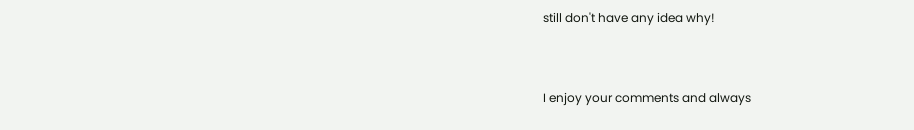still don't have any idea why!


I enjoy your comments and always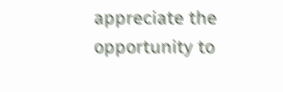appreciate the opportunity to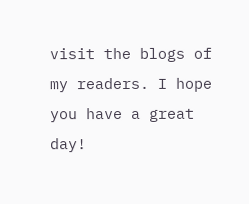visit the blogs of my readers. I hope you have a great day!